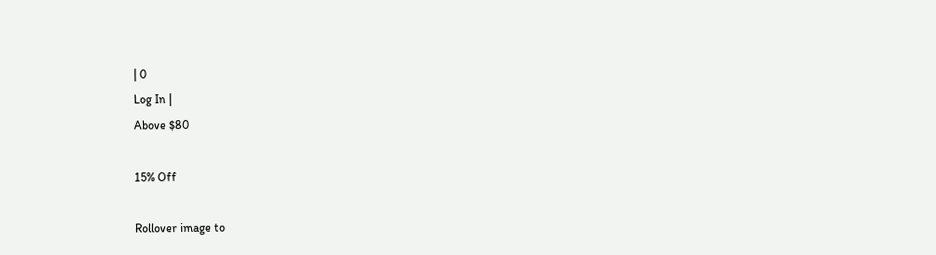| 0
Log In |
Above $80

15% Off

Rollover image to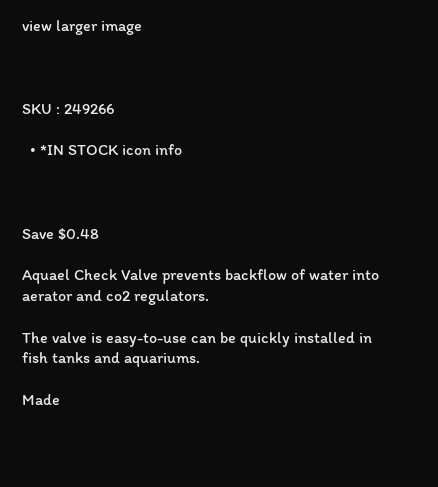view larger image



SKU : 249266

  • *IN STOCK icon info



Save $0.48

Aquael Check Valve prevents backflow of water into aerator and co2 regulators.

The valve is easy-to-use can be quickly installed in fish tanks and aquariums.

Made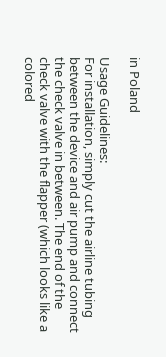in Poland

Usage Guidelines:
For installation, simply cut the airline tubing between the device and air pump and connect the check valve in between. The end of the check valve with the flapper (which looks like a colored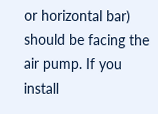or horizontal bar) should be facing the air pump. If you install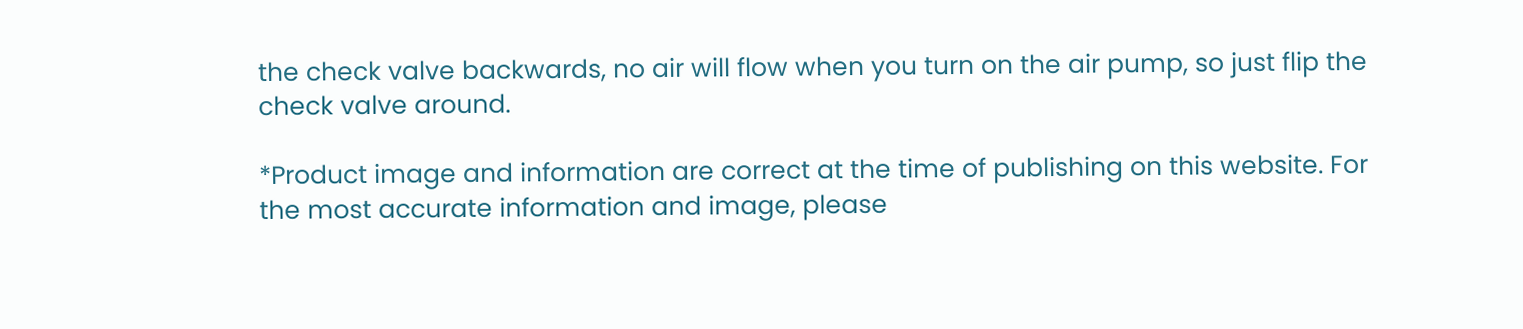the check valve backwards, no air will flow when you turn on the air pump, so just flip the check valve around.

*Product image and information are correct at the time of publishing on this website. For the most accurate information and image, please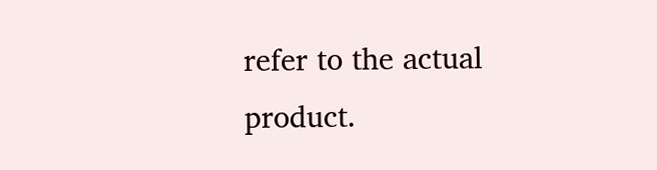refer to the actual product.